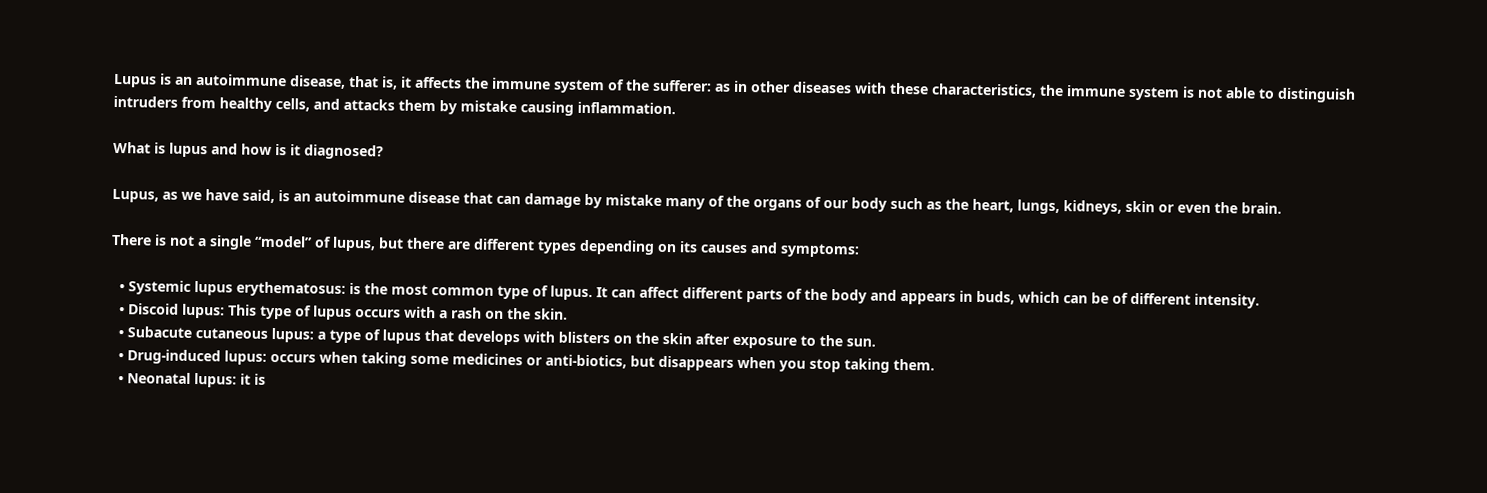Lupus is an autoimmune disease, that is, it affects the immune system of the sufferer: as in other diseases with these characteristics, the immune system is not able to distinguish intruders from healthy cells, and attacks them by mistake causing inflammation.

What is lupus and how is it diagnosed?

Lupus, as we have said, is an autoimmune disease that can damage by mistake many of the organs of our body such as the heart, lungs, kidneys, skin or even the brain.

There is not a single “model” of lupus, but there are different types depending on its causes and symptoms:

  • Systemic lupus erythematosus: is the most common type of lupus. It can affect different parts of the body and appears in buds, which can be of different intensity.
  • Discoid lupus: This type of lupus occurs with a rash on the skin.
  • Subacute cutaneous lupus: a type of lupus that develops with blisters on the skin after exposure to the sun.
  • Drug-induced lupus: occurs when taking some medicines or anti-biotics, but disappears when you stop taking them.
  • Neonatal lupus: it is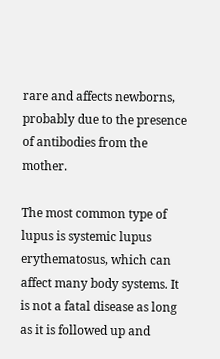rare and affects newborns, probably due to the presence of antibodies from the mother.

The most common type of lupus is systemic lupus erythematosus, which can affect many body systems. It is not a fatal disease as long as it is followed up and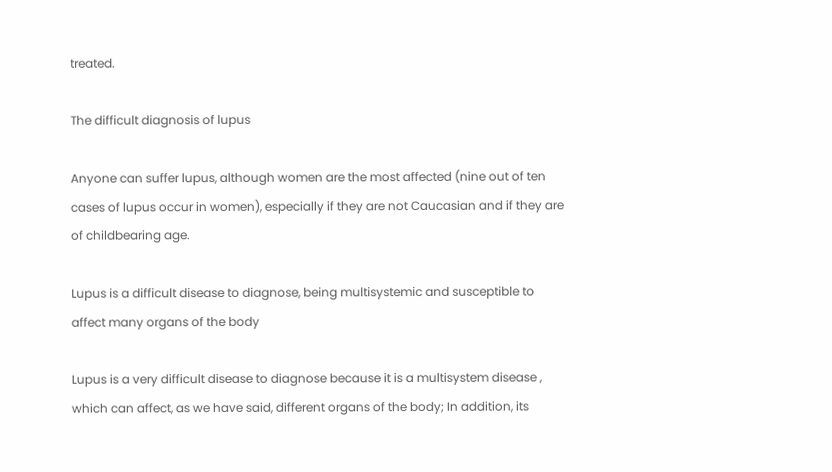treated.

The difficult diagnosis of lupus

Anyone can suffer lupus, although women are the most affected (nine out of ten cases of lupus occur in women), especially if they are not Caucasian and if they are of childbearing age.

Lupus is a difficult disease to diagnose, being multisystemic and susceptible to affect many organs of the body

Lupus is a very difficult disease to diagnose because it is a multisystem disease , which can affect, as we have said, different organs of the body; In addition, its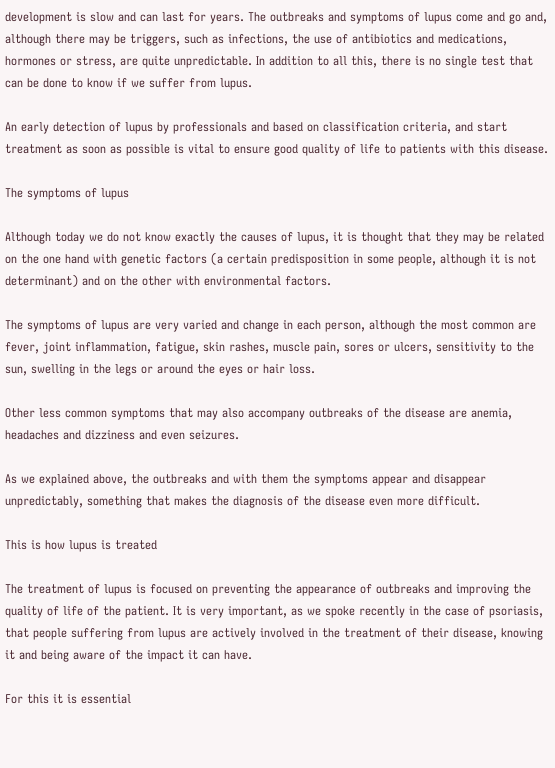development is slow and can last for years. The outbreaks and symptoms of lupus come and go and, although there may be triggers, such as infections, the use of antibiotics and medications, hormones or stress, are quite unpredictable. In addition to all this, there is no single test that can be done to know if we suffer from lupus.

An early detection of lupus by professionals and based on classification criteria, and start treatment as soon as possible is vital to ensure good quality of life to patients with this disease.

The symptoms of lupus

Although today we do not know exactly the causes of lupus, it is thought that they may be related on the one hand with genetic factors (a certain predisposition in some people, although it is not determinant) and on the other with environmental factors.

The symptoms of lupus are very varied and change in each person, although the most common are fever, joint inflammation, fatigue, skin rashes, muscle pain, sores or ulcers, sensitivity to the sun, swelling in the legs or around the eyes or hair loss.

Other less common symptoms that may also accompany outbreaks of the disease are anemia, headaches and dizziness and even seizures.

As we explained above, the outbreaks and with them the symptoms appear and disappear unpredictably, something that makes the diagnosis of the disease even more difficult.

This is how lupus is treated

The treatment of lupus is focused on preventing the appearance of outbreaks and improving the quality of life of the patient. It is very important, as we spoke recently in the case of psoriasis, that people suffering from lupus are actively involved in the treatment of their disease, knowing it and being aware of the impact it can have.

For this it is essential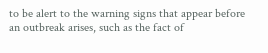to be alert to the warning signs that appear before an outbreak arises, such as the fact of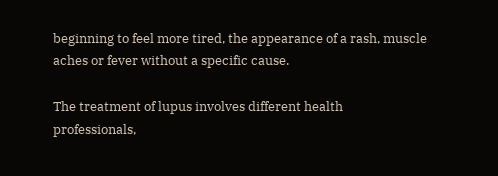beginning to feel more tired, the appearance of a rash, muscle aches or fever without a specific cause.

The treatment of lupus involves different health professionals,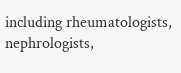including rheumatologists, nephrologists,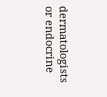dermatologists or endocrine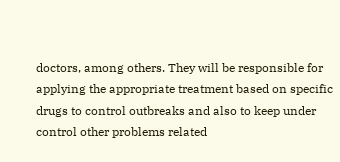doctors, among others. They will be responsible for applying the appropriate treatment based on specific drugs to control outbreaks and also to keep under control other problems related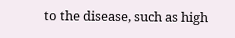to the disease, such as high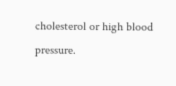cholesterol or high blood pressure.